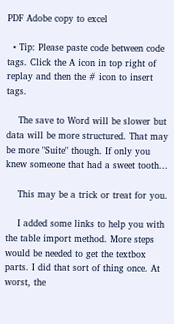PDF Adobe copy to excel

  • Tip: Please paste code between code tags. Click the A icon in top right of replay and then the # icon to insert tags.

    The save to Word will be slower but data will be more structured. That may be more "Suite" though. If only you knew someone that had a sweet tooth...

    This may be a trick or treat for you.

    I added some links to help you with the table import method. More steps would be needed to get the textbox parts. I did that sort of thing once. At worst, the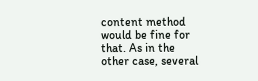content method would be fine for that. As in the other case, several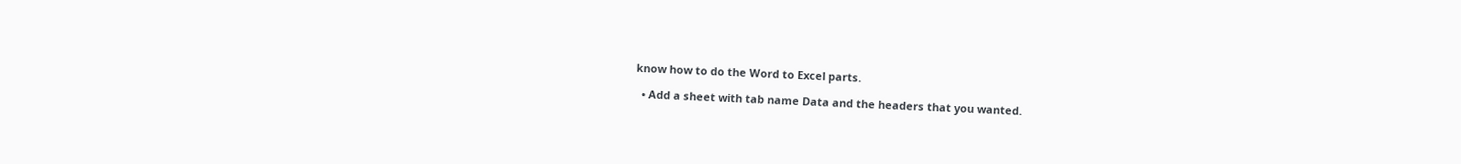know how to do the Word to Excel parts.

  • Add a sheet with tab name Data and the headers that you wanted.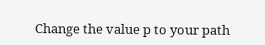Change the value p to your path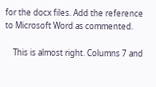for the docx files. Add the reference to Microsoft Word as commented.

    This is almost right. Columns 7 and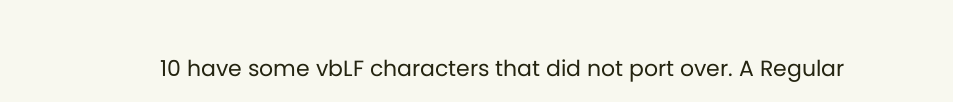10 have some vbLF characters that did not port over. A Regular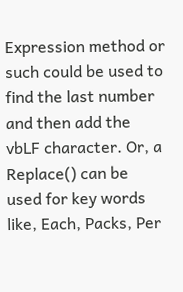Expression method or such could be used to find the last number and then add the vbLF character. Or, a Replace() can be used for key words like, Each, Packs, Per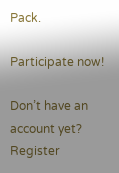Pack.

Participate now!

Don’t have an account yet? Register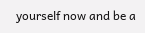yourself now and be a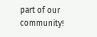part of our community!